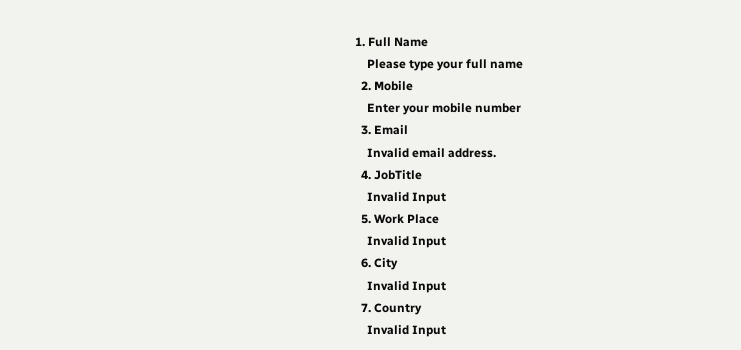1. Full Name
    Please type your full name
  2. Mobile
    Enter your mobile number
  3. Email
    Invalid email address.
  4. JobTitle
    Invalid Input
  5. Work Place
    Invalid Input
  6. City
    Invalid Input
  7. Country
    Invalid Input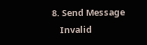8. Send Message
    Invalid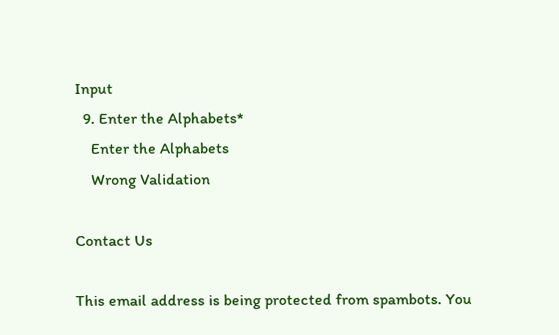Input
  9. Enter the Alphabets*
    Enter the Alphabets
    Wrong Validation

Contact Us

This email address is being protected from spambots. You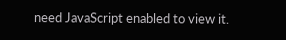need JavaScript enabled to view it.